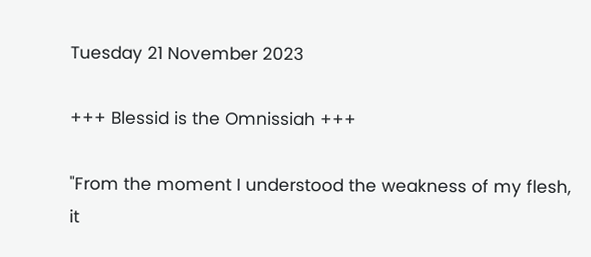Tuesday 21 November 2023

+++ Blessid is the Omnissiah +++

"From the moment I understood the weakness of my flesh, it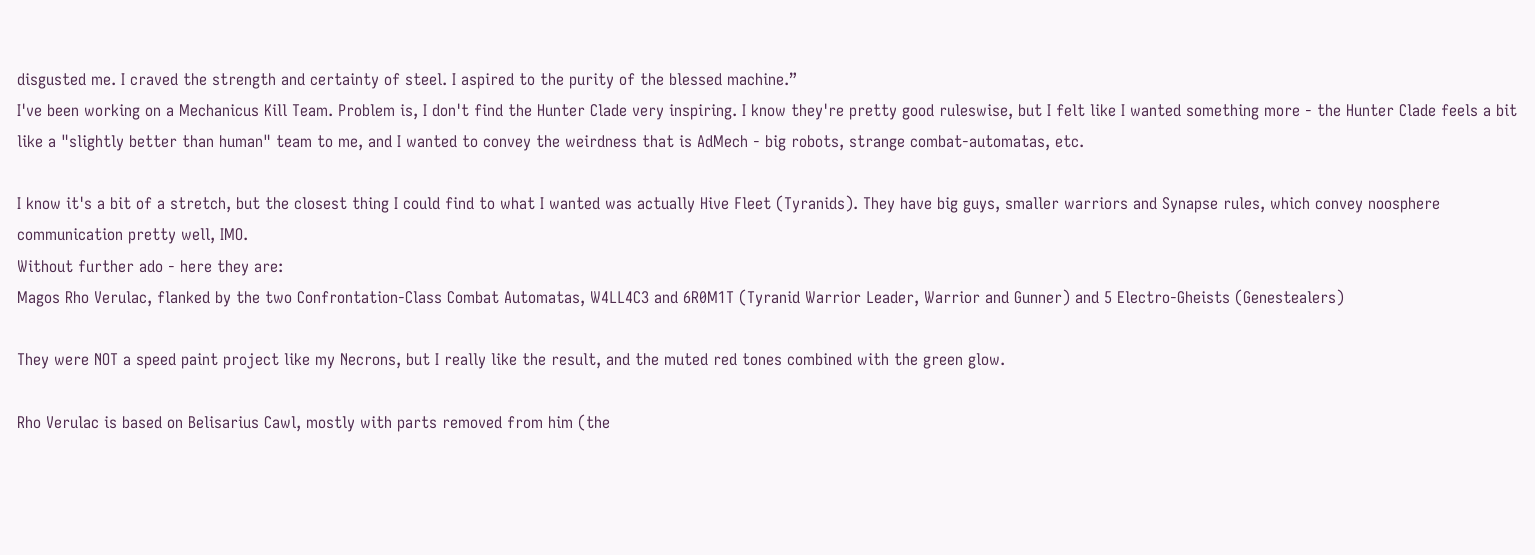disgusted me. I craved the strength and certainty of steel. I aspired to the purity of the blessed machine.”
I've been working on a Mechanicus Kill Team. Problem is, I don't find the Hunter Clade very inspiring. I know they're pretty good ruleswise, but I felt like I wanted something more - the Hunter Clade feels a bit like a "slightly better than human" team to me, and I wanted to convey the weirdness that is AdMech - big robots, strange combat-automatas, etc.

I know it's a bit of a stretch, but the closest thing I could find to what I wanted was actually Hive Fleet (Tyranids). They have big guys, smaller warriors and Synapse rules, which convey noosphere communication pretty well, IMO.
Without further ado - here they are:
Magos Rho Verulac, flanked by the two Confrontation-Class Combat Automatas, W4LL4C3 and 6R0M1T (Tyranid Warrior Leader, Warrior and Gunner) and 5 Electro-Gheists (Genestealers)

They were NOT a speed paint project like my Necrons, but I really like the result, and the muted red tones combined with the green glow.

Rho Verulac is based on Belisarius Cawl, mostly with parts removed from him (the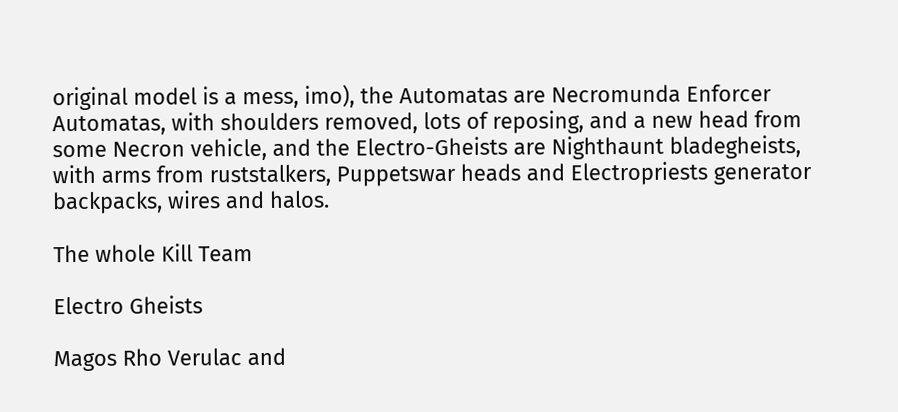original model is a mess, imo), the Automatas are Necromunda Enforcer Automatas, with shoulders removed, lots of reposing, and a new head from some Necron vehicle, and the Electro-Gheists are Nighthaunt bladegheists, with arms from ruststalkers, Puppetswar heads and Electropriests generator backpacks, wires and halos.

The whole Kill Team

Electro Gheists

Magos Rho Verulac and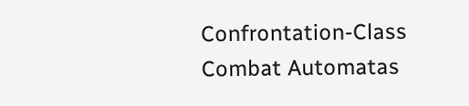Confrontation-Class Combat Automatas